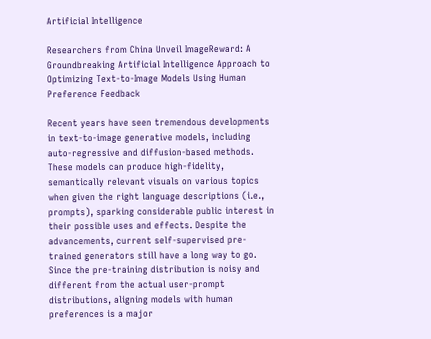Artificial Intelligence

Researchers from China Unveil ImageReward: A Groundbreaking Artificial Intelligence Approach to Optimizing Text-to-Image Models Using Human Preference Feedback

Recent years have seen tremendous developments in text-to-image generative models, including auto-regressive and diffusion-based methods. These models can produce high-fidelity, semantically relevant visuals on various topics when given the right language descriptions (i.e., prompts), sparking considerable public interest in their possible uses and effects. Despite the advancements, current self-supervised pre-trained generators still have a long way to go. Since the pre-training distribution is noisy and different from the actual user-prompt distributions, aligning models with human preferences is a major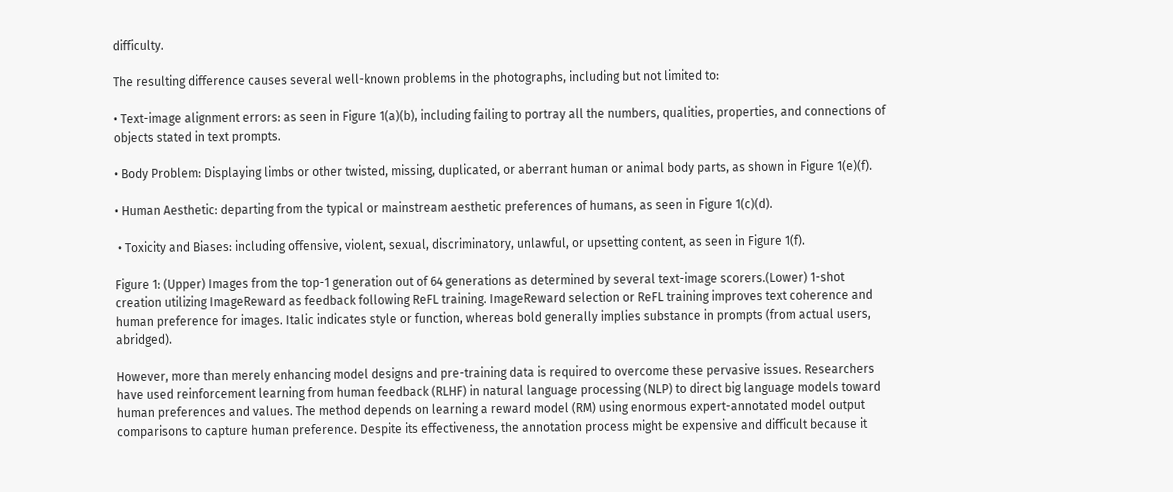difficulty.

The resulting difference causes several well-known problems in the photographs, including but not limited to:

• Text-image alignment errors: as seen in Figure 1(a)(b), including failing to portray all the numbers, qualities, properties, and connections of objects stated in text prompts.

• Body Problem: Displaying limbs or other twisted, missing, duplicated, or aberrant human or animal body parts, as shown in Figure 1(e)(f).

• Human Aesthetic: departing from the typical or mainstream aesthetic preferences of humans, as seen in Figure 1(c)(d).

 • Toxicity and Biases: including offensive, violent, sexual, discriminatory, unlawful, or upsetting content, as seen in Figure 1(f).

Figure 1: (Upper) Images from the top-1 generation out of 64 generations as determined by several text-image scorers.(Lower) 1-shot creation utilizing ImageReward as feedback following ReFL training. ImageReward selection or ReFL training improves text coherence and human preference for images. Italic indicates style or function, whereas bold generally implies substance in prompts (from actual users, abridged).

However, more than merely enhancing model designs and pre-training data is required to overcome these pervasive issues. Researchers have used reinforcement learning from human feedback (RLHF) in natural language processing (NLP) to direct big language models toward human preferences and values. The method depends on learning a reward model (RM) using enormous expert-annotated model output comparisons to capture human preference. Despite its effectiveness, the annotation process might be expensive and difficult because it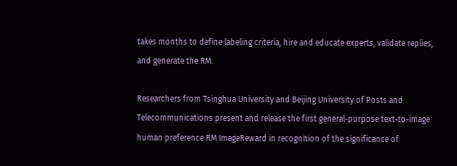takes months to define labeling criteria, hire and educate experts, validate replies, and generate the RM.

Researchers from Tsinghua University and Beijing University of Posts and Telecommunications present and release the first general-purpose text-to-image human preference RM ImageReward in recognition of the significance of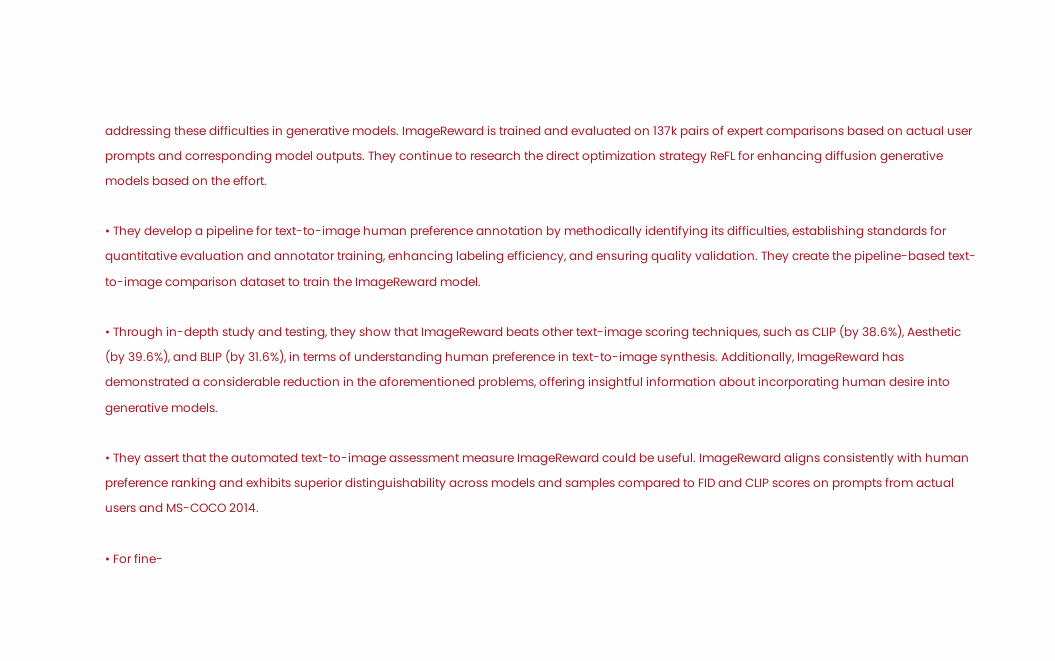addressing these difficulties in generative models. ImageReward is trained and evaluated on 137k pairs of expert comparisons based on actual user prompts and corresponding model outputs. They continue to research the direct optimization strategy ReFL for enhancing diffusion generative models based on the effort.

• They develop a pipeline for text-to-image human preference annotation by methodically identifying its difficulties, establishing standards for quantitative evaluation and annotator training, enhancing labeling efficiency, and ensuring quality validation. They create the pipeline-based text-to-image comparison dataset to train the ImageReward model.

• Through in-depth study and testing, they show that ImageReward beats other text-image scoring techniques, such as CLIP (by 38.6%), Aesthetic (by 39.6%), and BLIP (by 31.6%), in terms of understanding human preference in text-to-image synthesis. Additionally, ImageReward has demonstrated a considerable reduction in the aforementioned problems, offering insightful information about incorporating human desire into generative models.

• They assert that the automated text-to-image assessment measure ImageReward could be useful. ImageReward aligns consistently with human preference ranking and exhibits superior distinguishability across models and samples compared to FID and CLIP scores on prompts from actual users and MS-COCO 2014.

• For fine-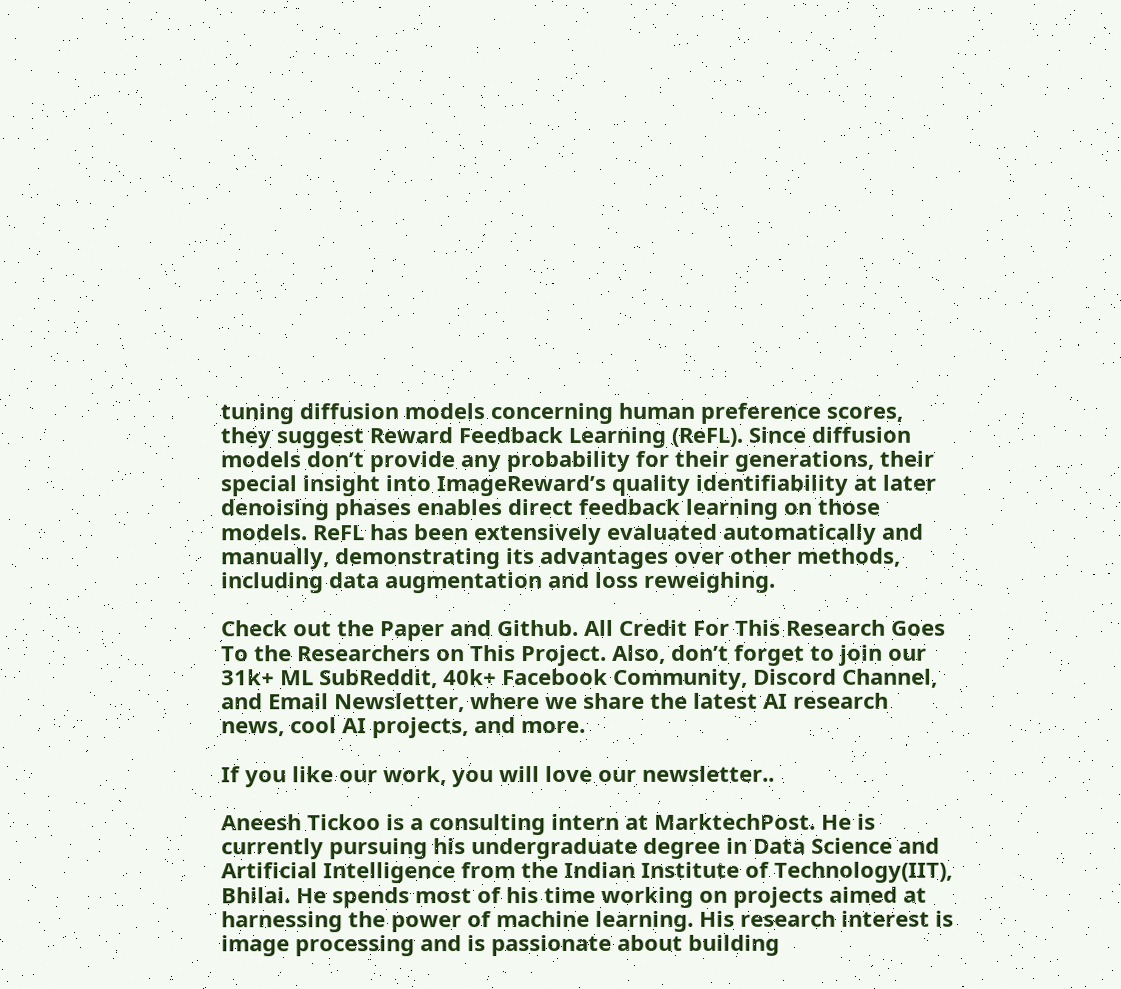tuning diffusion models concerning human preference scores, they suggest Reward Feedback Learning (ReFL). Since diffusion models don’t provide any probability for their generations, their special insight into ImageReward’s quality identifiability at later denoising phases enables direct feedback learning on those models. ReFL has been extensively evaluated automatically and manually, demonstrating its advantages over other methods, including data augmentation and loss reweighing.

Check out the Paper and Github. All Credit For This Research Goes To the Researchers on This Project. Also, don’t forget to join our 31k+ ML SubReddit, 40k+ Facebook Community, Discord Channel, and Email Newsletter, where we share the latest AI research news, cool AI projects, and more.

If you like our work, you will love our newsletter..

Aneesh Tickoo is a consulting intern at MarktechPost. He is currently pursuing his undergraduate degree in Data Science and Artificial Intelligence from the Indian Institute of Technology(IIT), Bhilai. He spends most of his time working on projects aimed at harnessing the power of machine learning. His research interest is image processing and is passionate about building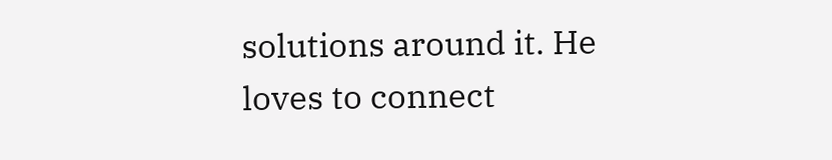solutions around it. He loves to connect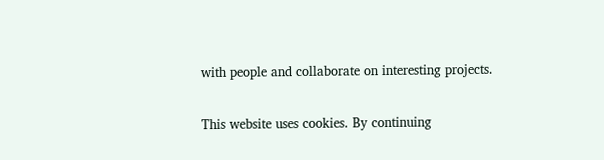with people and collaborate on interesting projects.


This website uses cookies. By continuing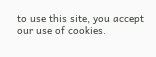to use this site, you accept our use of cookies.